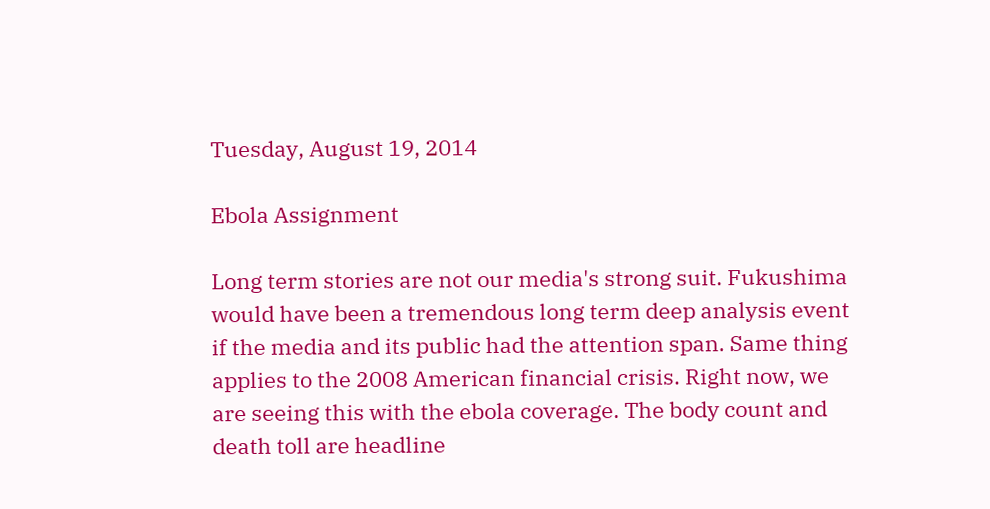Tuesday, August 19, 2014

Ebola Assignment

Long term stories are not our media's strong suit. Fukushima would have been a tremendous long term deep analysis event if the media and its public had the attention span. Same thing applies to the 2008 American financial crisis. Right now, we are seeing this with the ebola coverage. The body count and death toll are headline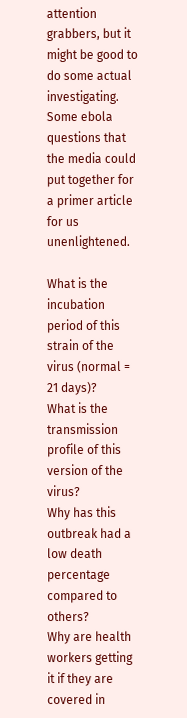attention grabbers, but it might be good to do some actual investigating. Some ebola questions that the media could put together for a primer article for us unenlightened.

What is the incubation period of this strain of the virus (normal = 21 days)?
What is the transmission profile of this version of the virus?
Why has this outbreak had a low death percentage compared to others?
Why are health workers getting it if they are covered in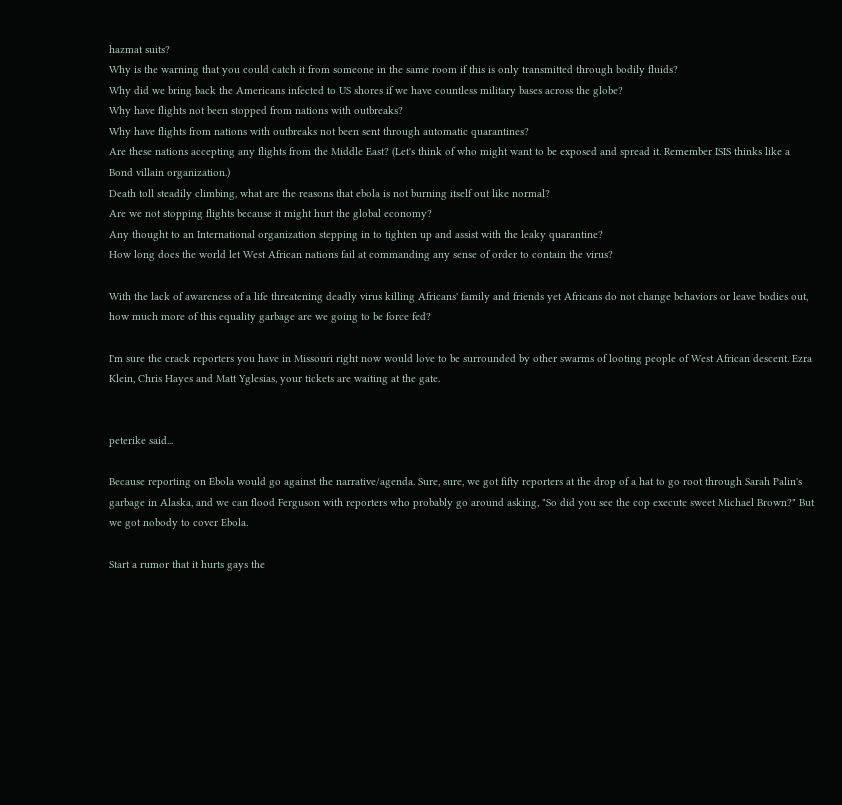hazmat suits?
Why is the warning that you could catch it from someone in the same room if this is only transmitted through bodily fluids?
Why did we bring back the Americans infected to US shores if we have countless military bases across the globe?
Why have flights not been stopped from nations with outbreaks?
Why have flights from nations with outbreaks not been sent through automatic quarantines?
Are these nations accepting any flights from the Middle East? (Let's think of who might want to be exposed and spread it. Remember ISIS thinks like a Bond villain organization.)
Death toll steadily climbing, what are the reasons that ebola is not burning itself out like normal?
Are we not stopping flights because it might hurt the global economy?
Any thought to an International organization stepping in to tighten up and assist with the leaky quarantine?
How long does the world let West African nations fail at commanding any sense of order to contain the virus?

With the lack of awareness of a life threatening deadly virus killing Africans' family and friends yet Africans do not change behaviors or leave bodies out, how much more of this equality garbage are we going to be force fed?

I'm sure the crack reporters you have in Missouri right now would love to be surrounded by other swarms of looting people of West African descent. Ezra Klein, Chris Hayes and Matt Yglesias, your tickets are waiting at the gate.


peterike said...

Because reporting on Ebola would go against the narrative/agenda. Sure, sure, we got fifty reporters at the drop of a hat to go root through Sarah Palin's garbage in Alaska, and we can flood Ferguson with reporters who probably go around asking, "So did you see the cop execute sweet Michael Brown?" But we got nobody to cover Ebola.

Start a rumor that it hurts gays the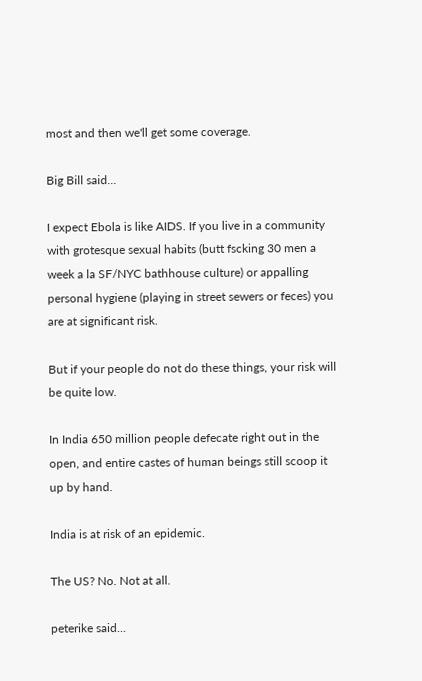most and then we'll get some coverage.

Big Bill said...

I expect Ebola is like AIDS. If you live in a community with grotesque sexual habits (butt fscking 30 men a week a la SF/NYC bathhouse culture) or appalling personal hygiene (playing in street sewers or feces) you are at significant risk.

But if your people do not do these things, your risk will be quite low.

In India 650 million people defecate right out in the open, and entire castes of human beings still scoop it up by hand.

India is at risk of an epidemic.

The US? No. Not at all.

peterike said...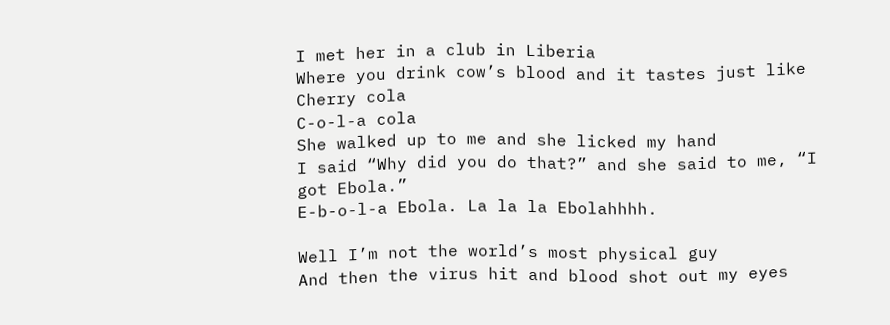I met her in a club in Liberia
Where you drink cow’s blood and it tastes just like Cherry cola
C-o-l-a cola
She walked up to me and she licked my hand
I said “Why did you do that?” and she said to me, “I got Ebola.”
E-b-o-l-a Ebola. La la la Ebolahhhh.

Well I’m not the world’s most physical guy
And then the virus hit and blood shot out my eyes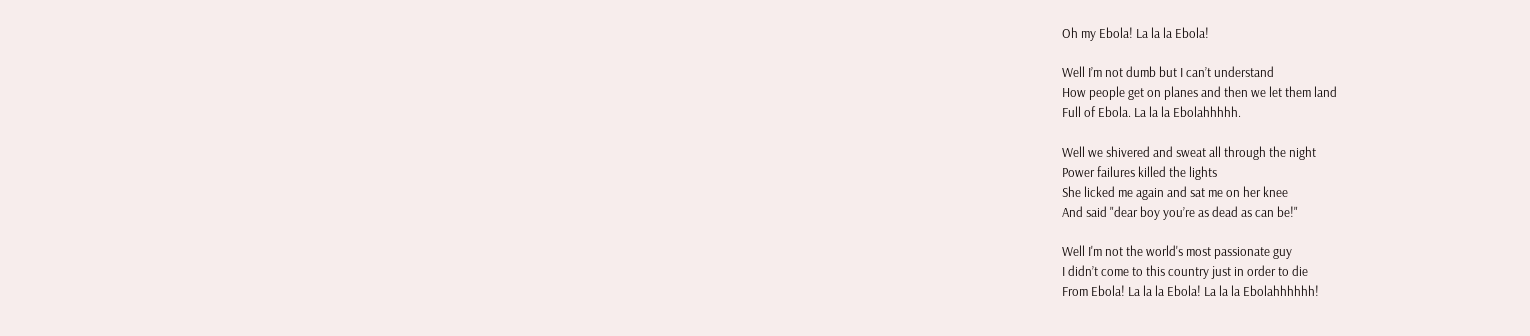Oh my Ebola! La la la Ebola!

Well I’m not dumb but I can’t understand
How people get on planes and then we let them land
Full of Ebola. La la la Ebolahhhhh.

Well we shivered and sweat all through the night
Power failures killed the lights
She licked me again and sat me on her knee
And said "dear boy you’re as dead as can be!"

Well I'm not the world's most passionate guy
I didn’t come to this country just in order to die
From Ebola! La la la Ebola! La la la Ebolahhhhhh!